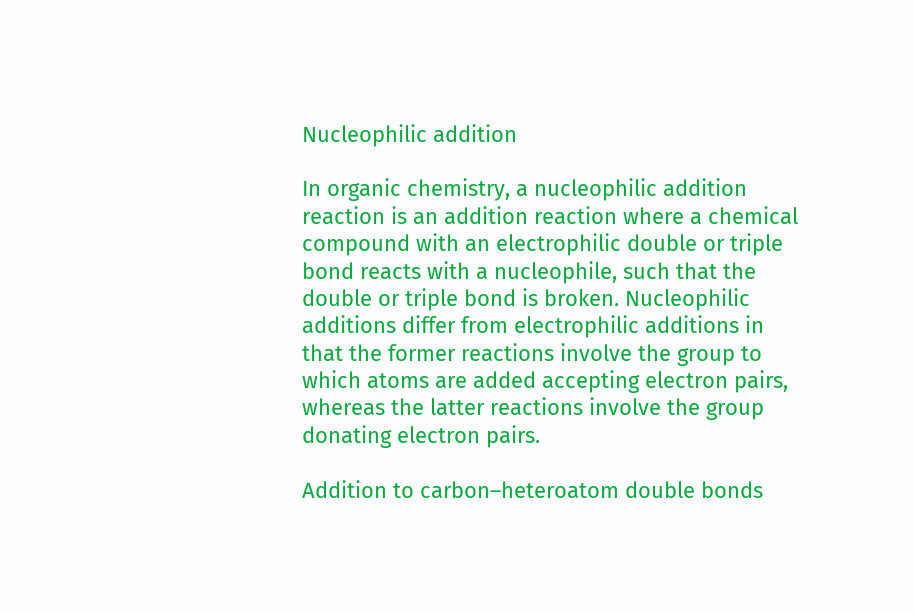Nucleophilic addition

In organic chemistry, a nucleophilic addition reaction is an addition reaction where a chemical compound with an electrophilic double or triple bond reacts with a nucleophile, such that the double or triple bond is broken. Nucleophilic additions differ from electrophilic additions in that the former reactions involve the group to which atoms are added accepting electron pairs, whereas the latter reactions involve the group donating electron pairs.

Addition to carbon–heteroatom double bonds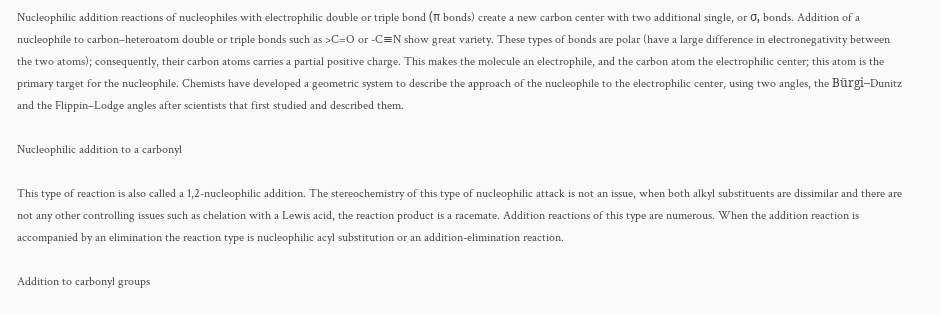Nucleophilic addition reactions of nucleophiles with electrophilic double or triple bond (π bonds) create a new carbon center with two additional single, or σ, bonds. Addition of a nucleophile to carbon–heteroatom double or triple bonds such as >C=O or -C≡N show great variety. These types of bonds are polar (have a large difference in electronegativity between the two atoms); consequently, their carbon atoms carries a partial positive charge. This makes the molecule an electrophile, and the carbon atom the electrophilic center; this atom is the primary target for the nucleophile. Chemists have developed a geometric system to describe the approach of the nucleophile to the electrophilic center, using two angles, the Bürgi–Dunitz and the Flippin–Lodge angles after scientists that first studied and described them.

Nucleophilic addition to a carbonyl

This type of reaction is also called a 1,2-nucleophilic addition. The stereochemistry of this type of nucleophilic attack is not an issue, when both alkyl substituents are dissimilar and there are not any other controlling issues such as chelation with a Lewis acid, the reaction product is a racemate. Addition reactions of this type are numerous. When the addition reaction is accompanied by an elimination the reaction type is nucleophilic acyl substitution or an addition-elimination reaction.

Addition to carbonyl groups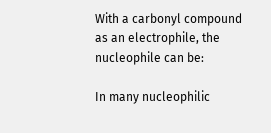With a carbonyl compound as an electrophile, the nucleophile can be:

In many nucleophilic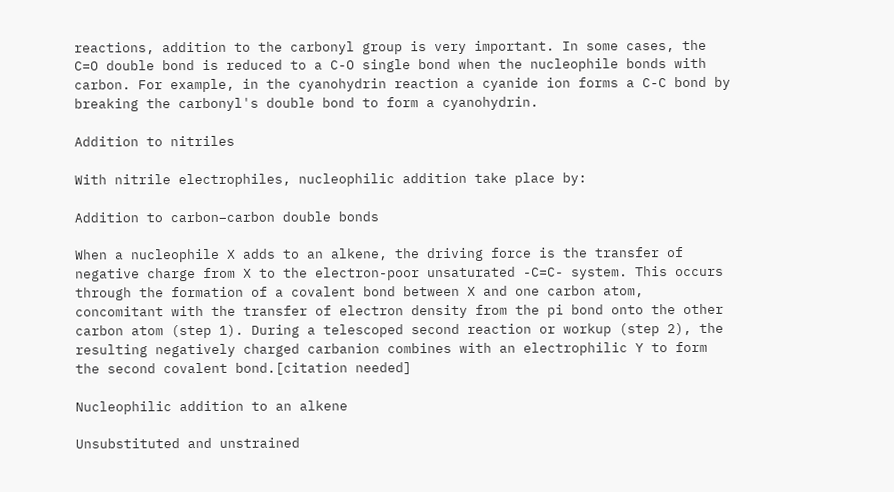reactions, addition to the carbonyl group is very important. In some cases, the C=O double bond is reduced to a C-O single bond when the nucleophile bonds with carbon. For example, in the cyanohydrin reaction a cyanide ion forms a C-C bond by breaking the carbonyl's double bond to form a cyanohydrin.

Addition to nitriles

With nitrile electrophiles, nucleophilic addition take place by:

Addition to carbon–carbon double bonds

When a nucleophile X adds to an alkene, the driving force is the transfer of negative charge from X to the electron-poor unsaturated -C=C- system. This occurs through the formation of a covalent bond between X and one carbon atom, concomitant with the transfer of electron density from the pi bond onto the other carbon atom (step 1). During a telescoped second reaction or workup (step 2), the resulting negatively charged carbanion combines with an electrophilic Y to form the second covalent bond.[citation needed]

Nucleophilic addition to an alkene

Unsubstituted and unstrained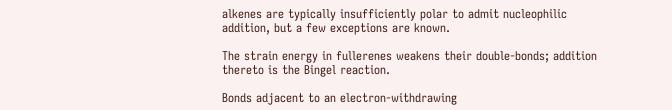alkenes are typically insufficiently polar to admit nucleophilic addition, but a few exceptions are known.

The strain energy in fullerenes weakens their double-bonds; addition thereto is the Bingel reaction.

Bonds adjacent to an electron-withdrawing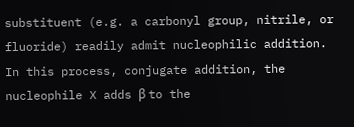substituent (e.g. a carbonyl group, nitrile, or fluoride) readily admit nucleophilic addition. In this process, conjugate addition, the nucleophile X adds β to the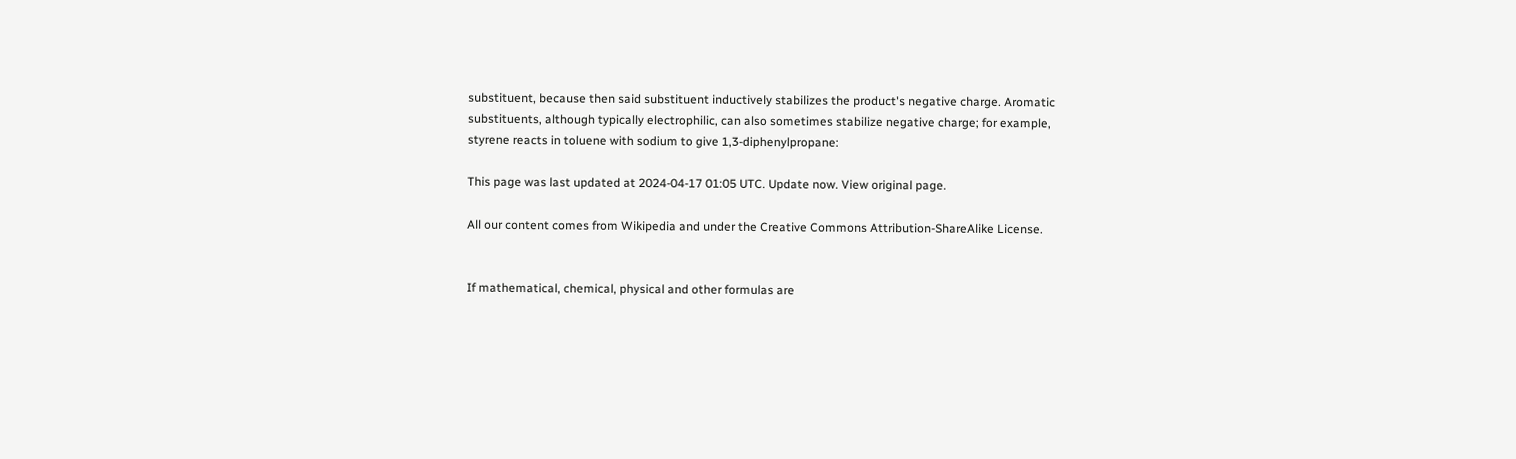substituent, because then said substituent inductively stabilizes the product's negative charge. Aromatic substituents, although typically electrophilic, can also sometimes stabilize negative charge; for example, styrene reacts in toluene with sodium to give 1,3-diphenylpropane:

This page was last updated at 2024-04-17 01:05 UTC. Update now. View original page.

All our content comes from Wikipedia and under the Creative Commons Attribution-ShareAlike License.


If mathematical, chemical, physical and other formulas are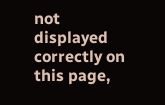not displayed correctly on this page,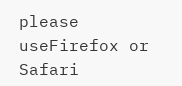please useFirefox or Safari